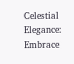Celestial Elegance: Embrace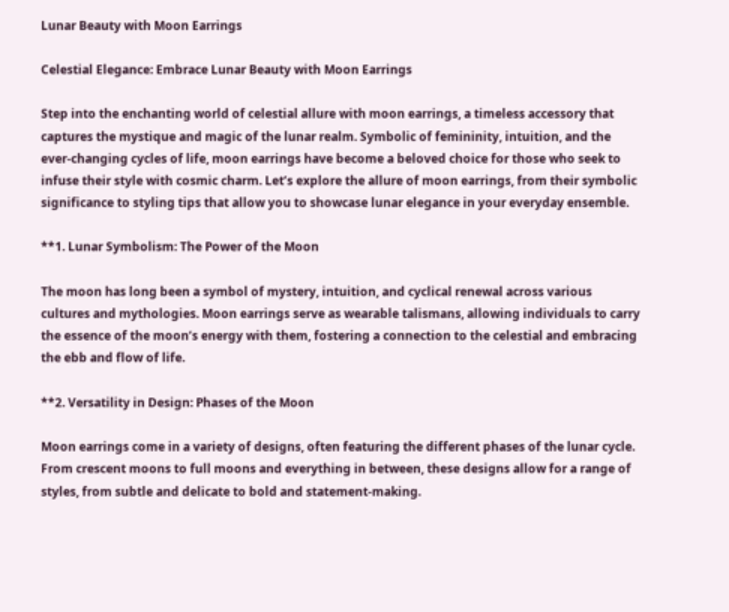Lunar Beauty with Moon Earrings

Celestial Elegance: Embrace Lunar Beauty with Moon Earrings

Step into the enchanting world of celestial allure with moon earrings, a timeless accessory that captures the mystique and magic of the lunar realm. Symbolic of femininity, intuition, and the ever-changing cycles of life, moon earrings have become a beloved choice for those who seek to infuse their style with cosmic charm. Let’s explore the allure of moon earrings, from their symbolic significance to styling tips that allow you to showcase lunar elegance in your everyday ensemble.

**1. Lunar Symbolism: The Power of the Moon

The moon has long been a symbol of mystery, intuition, and cyclical renewal across various cultures and mythologies. Moon earrings serve as wearable talismans, allowing individuals to carry the essence of the moon’s energy with them, fostering a connection to the celestial and embracing the ebb and flow of life.

**2. Versatility in Design: Phases of the Moon

Moon earrings come in a variety of designs, often featuring the different phases of the lunar cycle. From crescent moons to full moons and everything in between, these designs allow for a range of styles, from subtle and delicate to bold and statement-making.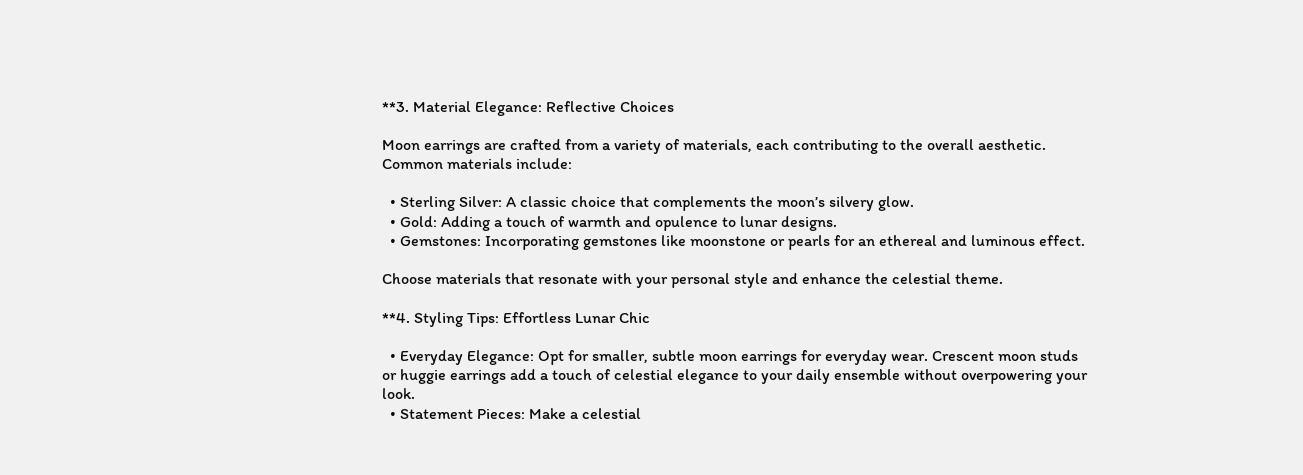**3. Material Elegance: Reflective Choices

Moon earrings are crafted from a variety of materials, each contributing to the overall aesthetic. Common materials include:

  • Sterling Silver: A classic choice that complements the moon’s silvery glow.
  • Gold: Adding a touch of warmth and opulence to lunar designs.
  • Gemstones: Incorporating gemstones like moonstone or pearls for an ethereal and luminous effect.

Choose materials that resonate with your personal style and enhance the celestial theme.

**4. Styling Tips: Effortless Lunar Chic

  • Everyday Elegance: Opt for smaller, subtle moon earrings for everyday wear. Crescent moon studs or huggie earrings add a touch of celestial elegance to your daily ensemble without overpowering your look.
  • Statement Pieces: Make a celestial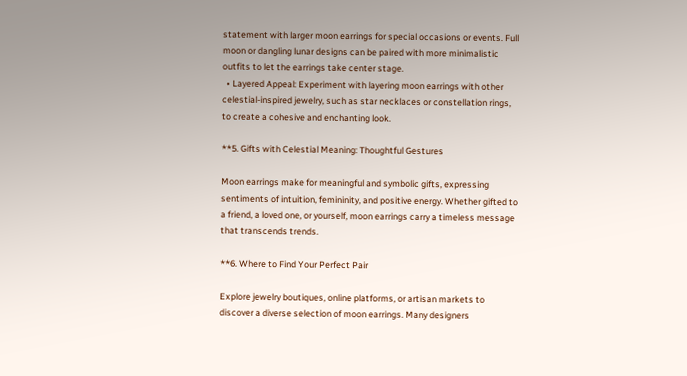statement with larger moon earrings for special occasions or events. Full moon or dangling lunar designs can be paired with more minimalistic outfits to let the earrings take center stage.
  • Layered Appeal: Experiment with layering moon earrings with other celestial-inspired jewelry, such as star necklaces or constellation rings, to create a cohesive and enchanting look.

**5. Gifts with Celestial Meaning: Thoughtful Gestures

Moon earrings make for meaningful and symbolic gifts, expressing sentiments of intuition, femininity, and positive energy. Whether gifted to a friend, a loved one, or yourself, moon earrings carry a timeless message that transcends trends.

**6. Where to Find Your Perfect Pair

Explore jewelry boutiques, online platforms, or artisan markets to discover a diverse selection of moon earrings. Many designers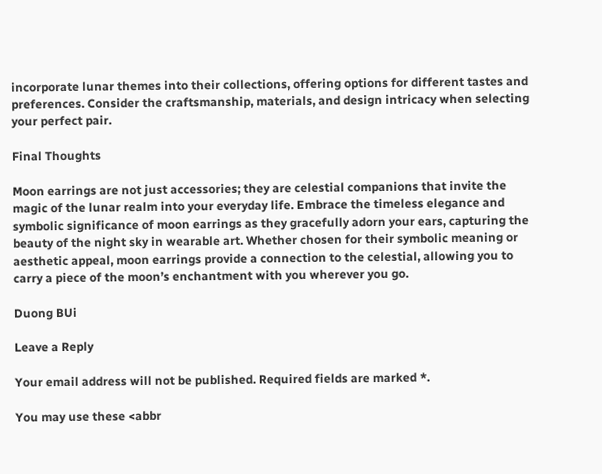incorporate lunar themes into their collections, offering options for different tastes and preferences. Consider the craftsmanship, materials, and design intricacy when selecting your perfect pair.

Final Thoughts

Moon earrings are not just accessories; they are celestial companions that invite the magic of the lunar realm into your everyday life. Embrace the timeless elegance and symbolic significance of moon earrings as they gracefully adorn your ears, capturing the beauty of the night sky in wearable art. Whether chosen for their symbolic meaning or aesthetic appeal, moon earrings provide a connection to the celestial, allowing you to carry a piece of the moon’s enchantment with you wherever you go.

Duong BUi

Leave a Reply

Your email address will not be published. Required fields are marked *.

You may use these <abbr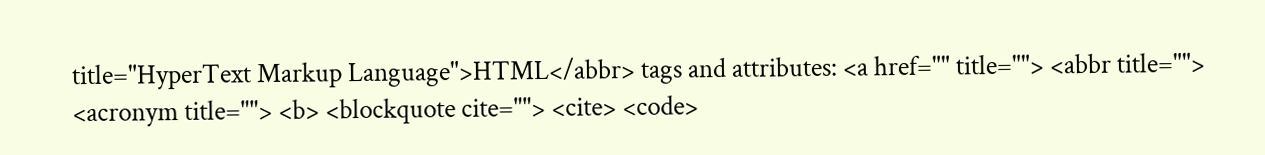title="HyperText Markup Language">HTML</abbr> tags and attributes: <a href="" title=""> <abbr title=""> <acronym title=""> <b> <blockquote cite=""> <cite> <code>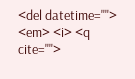<del datetime=""> <em> <i> <q cite="">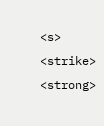<s> <strike> <strong>